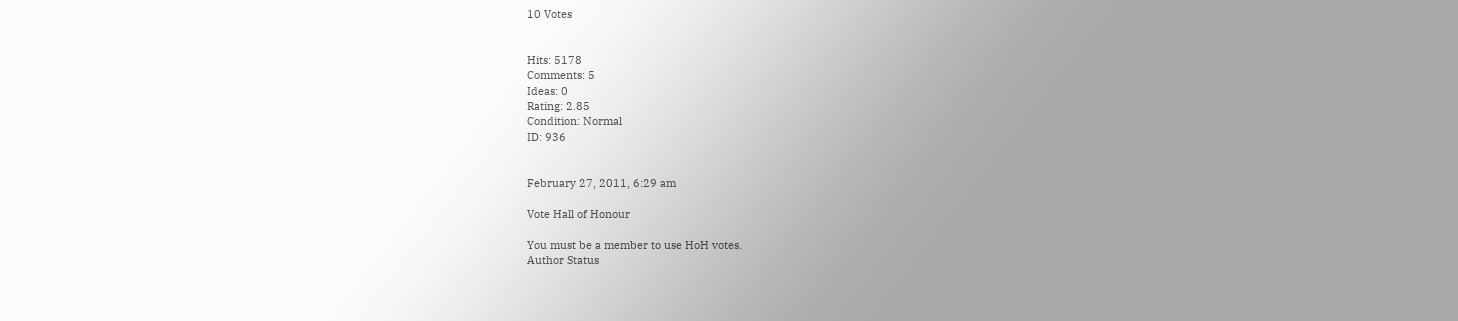10 Votes


Hits: 5178
Comments: 5
Ideas: 0
Rating: 2.85
Condition: Normal
ID: 936


February 27, 2011, 6:29 am

Vote Hall of Honour

You must be a member to use HoH votes.
Author Status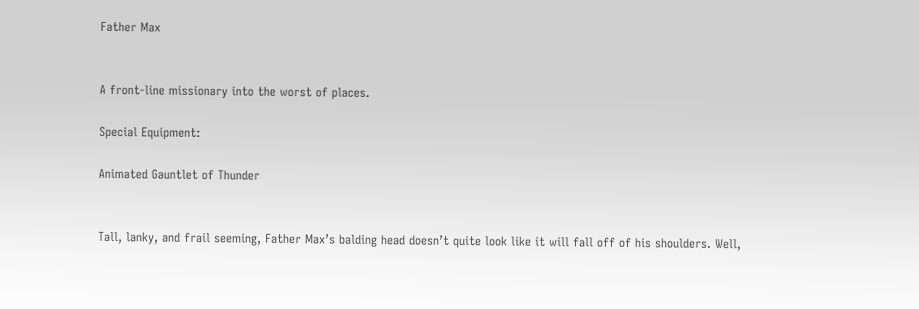Father Max


A front-line missionary into the worst of places.

Special Equipment:

Animated Gauntlet of Thunder


Tall, lanky, and frail seeming, Father Max’s balding head doesn’t quite look like it will fall off of his shoulders. Well,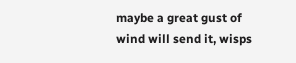maybe a great gust of wind will send it, wisps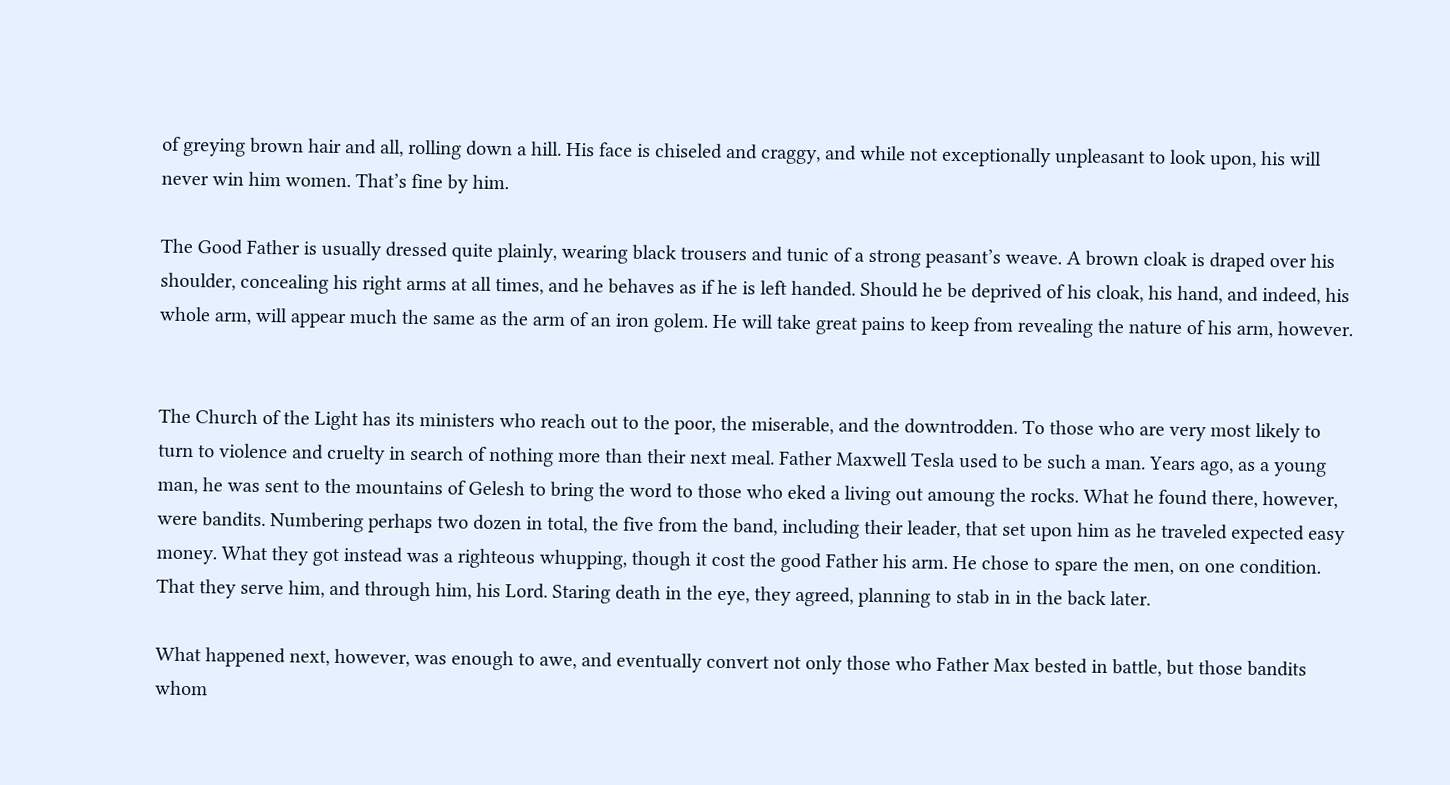of greying brown hair and all, rolling down a hill. His face is chiseled and craggy, and while not exceptionally unpleasant to look upon, his will never win him women. That’s fine by him.

The Good Father is usually dressed quite plainly, wearing black trousers and tunic of a strong peasant’s weave. A brown cloak is draped over his shoulder, concealing his right arms at all times, and he behaves as if he is left handed. Should he be deprived of his cloak, his hand, and indeed, his whole arm, will appear much the same as the arm of an iron golem. He will take great pains to keep from revealing the nature of his arm, however.


The Church of the Light has its ministers who reach out to the poor, the miserable, and the downtrodden. To those who are very most likely to turn to violence and cruelty in search of nothing more than their next meal. Father Maxwell Tesla used to be such a man. Years ago, as a young man, he was sent to the mountains of Gelesh to bring the word to those who eked a living out amoung the rocks. What he found there, however, were bandits. Numbering perhaps two dozen in total, the five from the band, including their leader, that set upon him as he traveled expected easy money. What they got instead was a righteous whupping, though it cost the good Father his arm. He chose to spare the men, on one condition. That they serve him, and through him, his Lord. Staring death in the eye, they agreed, planning to stab in in the back later.

What happened next, however, was enough to awe, and eventually convert not only those who Father Max bested in battle, but those bandits whom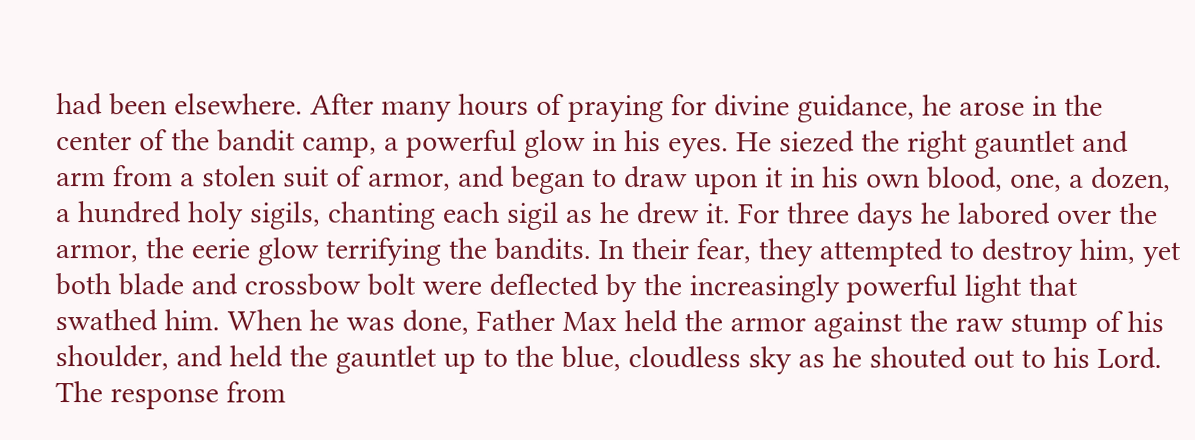had been elsewhere. After many hours of praying for divine guidance, he arose in the center of the bandit camp, a powerful glow in his eyes. He siezed the right gauntlet and arm from a stolen suit of armor, and began to draw upon it in his own blood, one, a dozen, a hundred holy sigils, chanting each sigil as he drew it. For three days he labored over the armor, the eerie glow terrifying the bandits. In their fear, they attempted to destroy him, yet both blade and crossbow bolt were deflected by the increasingly powerful light that swathed him. When he was done, Father Max held the armor against the raw stump of his shoulder, and held the gauntlet up to the blue, cloudless sky as he shouted out to his Lord. The response from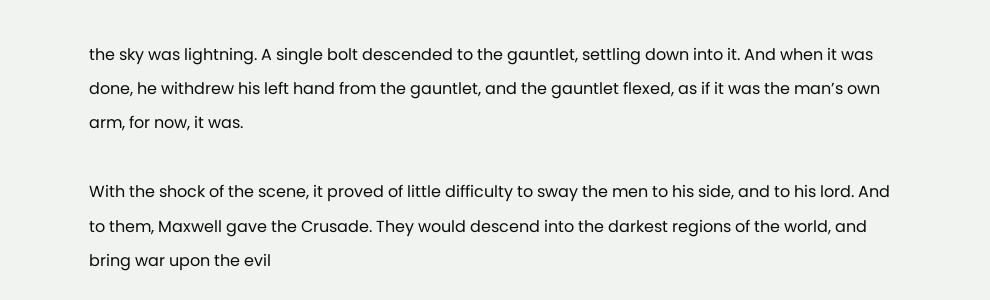the sky was lightning. A single bolt descended to the gauntlet, settling down into it. And when it was done, he withdrew his left hand from the gauntlet, and the gauntlet flexed, as if it was the man’s own arm, for now, it was.

With the shock of the scene, it proved of little difficulty to sway the men to his side, and to his lord. And to them, Maxwell gave the Crusade. They would descend into the darkest regions of the world, and bring war upon the evil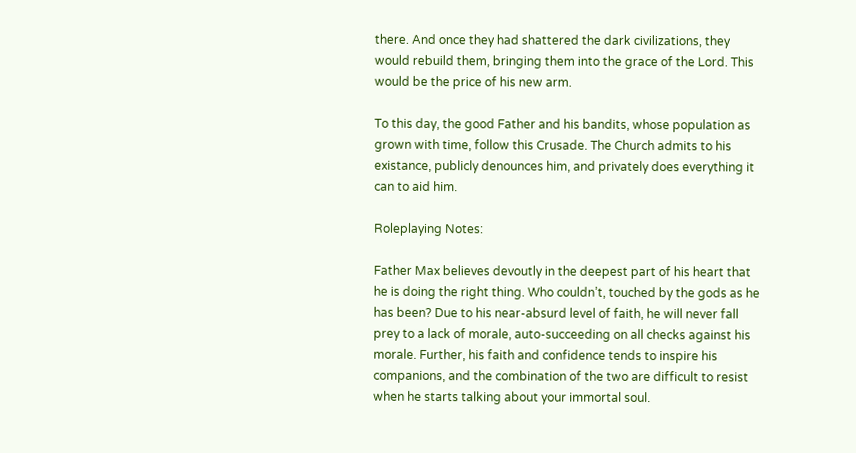there. And once they had shattered the dark civilizations, they would rebuild them, bringing them into the grace of the Lord. This would be the price of his new arm.

To this day, the good Father and his bandits, whose population as grown with time, follow this Crusade. The Church admits to his existance, publicly denounces him, and privately does everything it can to aid him.

Roleplaying Notes:

Father Max believes devoutly in the deepest part of his heart that he is doing the right thing. Who couldn’t, touched by the gods as he has been? Due to his near-absurd level of faith, he will never fall prey to a lack of morale, auto-succeeding on all checks against his morale. Further, his faith and confidence tends to inspire his companions, and the combination of the two are difficult to resist when he starts talking about your immortal soul.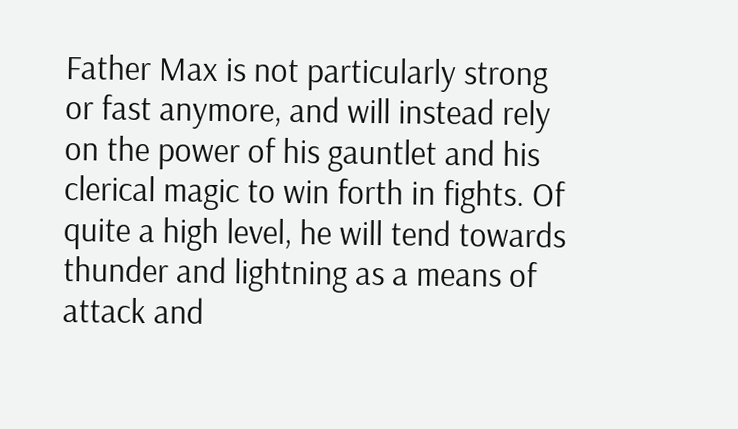Father Max is not particularly strong or fast anymore, and will instead rely on the power of his gauntlet and his clerical magic to win forth in fights. Of quite a high level, he will tend towards thunder and lightning as a means of attack and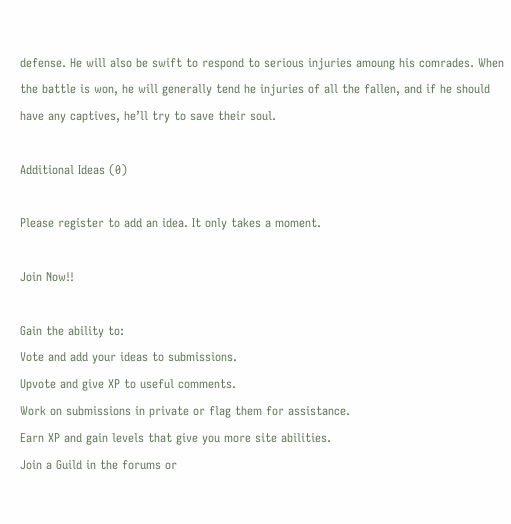defense. He will also be swift to respond to serious injuries amoung his comrades. When the battle is won, he will generally tend he injuries of all the fallen, and if he should have any captives, he’ll try to save their soul.

Additional Ideas (0)

Please register to add an idea. It only takes a moment.

Join Now!!

Gain the ability to:
Vote and add your ideas to submissions.
Upvote and give XP to useful comments.
Work on submissions in private or flag them for assistance.
Earn XP and gain levels that give you more site abilities.
Join a Guild in the forums or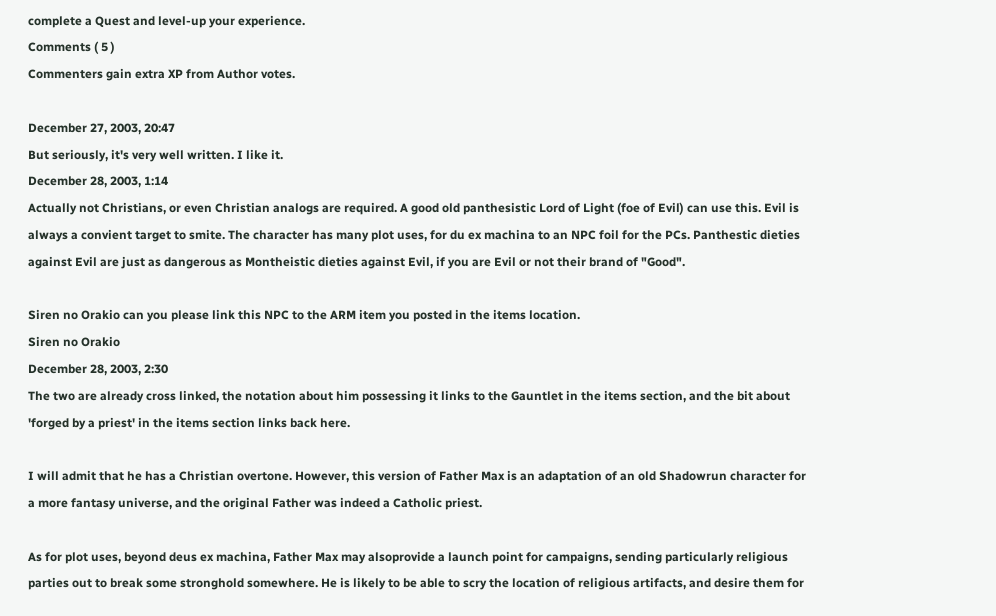complete a Quest and level-up your experience.
Comments ( 5 )
Commenters gain extra XP from Author votes.

December 27, 2003, 20:47
But seriously, it's very well written. I like it.
December 28, 2003, 1:14
Actually not Christians, or even Christian analogs are required. A good old panthesistic Lord of Light (foe of Evil) can use this. Evil is always a convient target to smite. The character has many plot uses, for du ex machina to an NPC foil for the PCs. Panthestic dieties against Evil are just as dangerous as Montheistic dieties against Evil, if you are Evil or not their brand of "Good".

Siren no Orakio can you please link this NPC to the ARM item you posted in the items location.
Siren no Orakio
December 28, 2003, 2:30
The two are already cross linked, the notation about him possessing it links to the Gauntlet in the items section, and the bit about 'forged by a priest' in the items section links back here.

I will admit that he has a Christian overtone. However, this version of Father Max is an adaptation of an old Shadowrun character for a more fantasy universe, and the original Father was indeed a Catholic priest.

As for plot uses, beyond deus ex machina, Father Max may alsoprovide a launch point for campaigns, sending particularly religious parties out to break some stronghold somewhere. He is likely to be able to scry the location of religious artifacts, and desire them for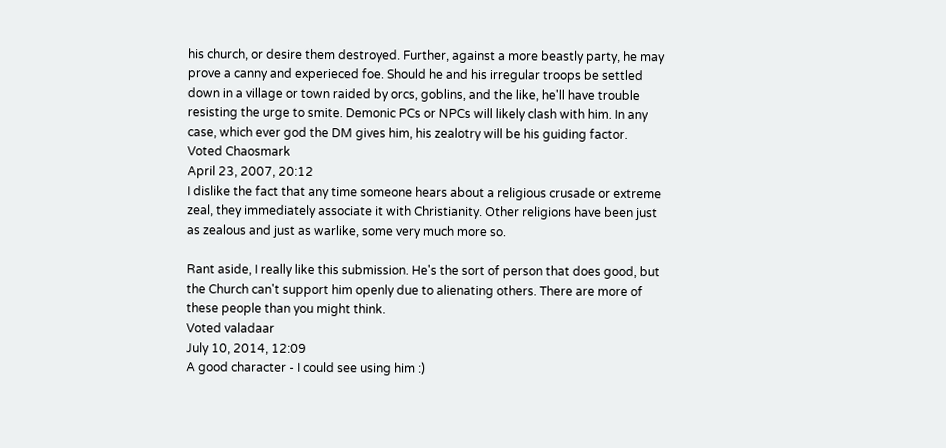his church, or desire them destroyed. Further, against a more beastly party, he may prove a canny and experieced foe. Should he and his irregular troops be settled down in a village or town raided by orcs, goblins, and the like, he'll have trouble resisting the urge to smite. Demonic PCs or NPCs will likely clash with him. In any case, which ever god the DM gives him, his zealotry will be his guiding factor.
Voted Chaosmark
April 23, 2007, 20:12
I dislike the fact that any time someone hears about a religious crusade or extreme zeal, they immediately associate it with Christianity. Other religions have been just as zealous and just as warlike, some very much more so.

Rant aside, I really like this submission. He's the sort of person that does good, but the Church can't support him openly due to alienating others. There are more of these people than you might think.
Voted valadaar
July 10, 2014, 12:09
A good character - I could see using him :)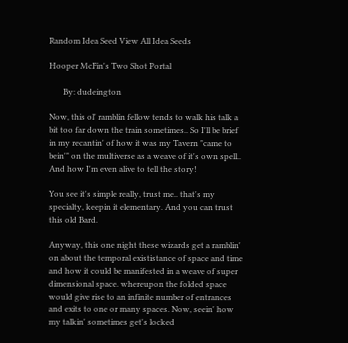Random Idea Seed View All Idea Seeds

Hooper McFin's Two Shot Portal

       By: dudeington

Now, this ol' ramblin fellow tends to walk his talk a bit too far down the train sometimes.. So I'll be brief in my recantin' of how it was my Tavern "came to bein'" on the multiverse as a weave of it's own spell.. And how I'm even alive to tell the story!

You see it's simple really, trust me.. that's my specialty, keepin it elementary. And you can trust this old Bard.

Anyway, this one night these wizards get a ramblin' on about the temporal exististance of space and time and how it could be manifested in a weave of super dimensional space. whereupon the folded space would give rise to an infinite number of entrances and exits to one or many spaces. Now, seein' how my talkin' sometimes get's locked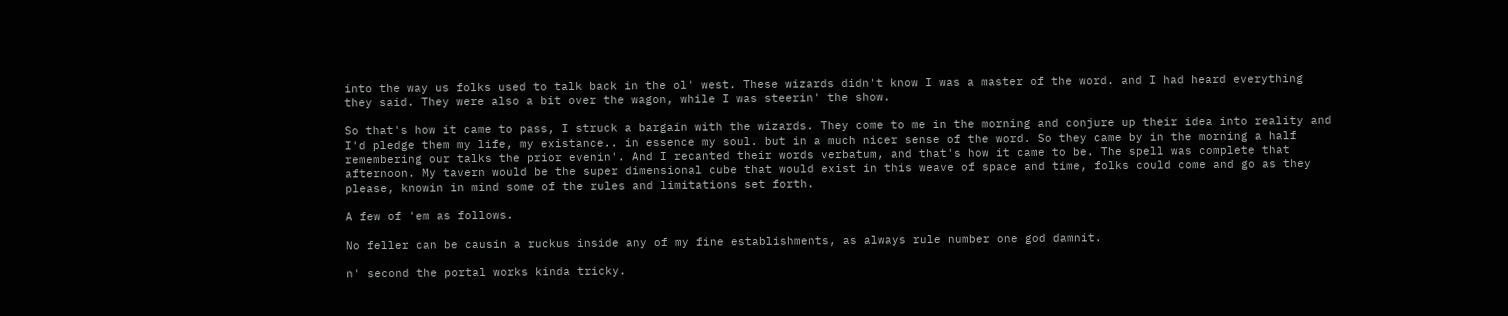into the way us folks used to talk back in the ol' west. These wizards didn't know I was a master of the word. and I had heard everything they said. They were also a bit over the wagon, while I was steerin' the show.

So that's how it came to pass, I struck a bargain with the wizards. They come to me in the morning and conjure up their idea into reality and I'd pledge them my life, my existance.. in essence my soul. but in a much nicer sense of the word. So they came by in the morning a half remembering our talks the prior evenin'. And I recanted their words verbatum, and that's how it came to be. The spell was complete that afternoon. My tavern would be the super dimensional cube that would exist in this weave of space and time, folks could come and go as they please, knowin in mind some of the rules and limitations set forth.

A few of 'em as follows.

No feller can be causin a ruckus inside any of my fine establishments, as always rule number one god damnit.

n' second the portal works kinda tricky.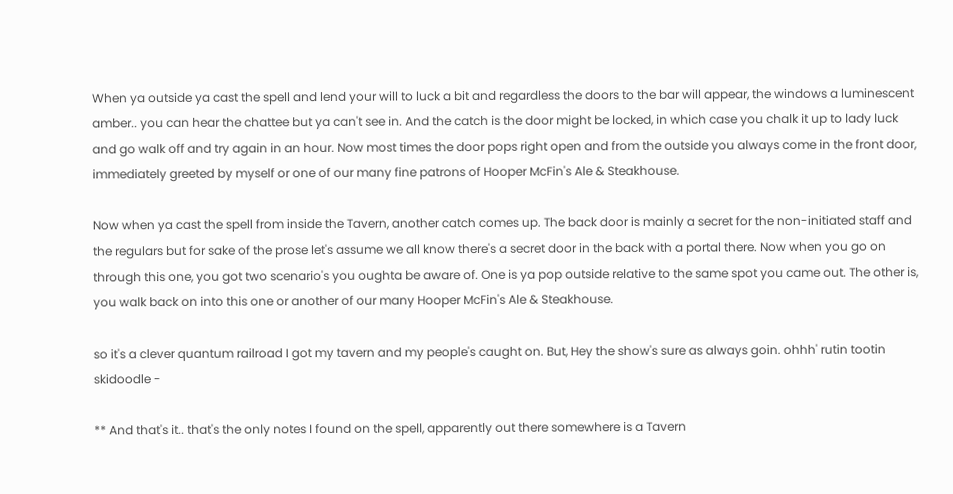When ya outside ya cast the spell and lend your will to luck a bit and regardless the doors to the bar will appear, the windows a luminescent amber.. you can hear the chattee but ya can't see in. And the catch is the door might be locked, in which case you chalk it up to lady luck and go walk off and try again in an hour. Now most times the door pops right open and from the outside you always come in the front door, immediately greeted by myself or one of our many fine patrons of Hooper McFin's Ale & Steakhouse.

Now when ya cast the spell from inside the Tavern, another catch comes up. The back door is mainly a secret for the non-initiated staff and the regulars but for sake of the prose let's assume we all know there's a secret door in the back with a portal there. Now when you go on through this one, you got two scenario's you oughta be aware of. One is ya pop outside relative to the same spot you came out. The other is, you walk back on into this one or another of our many Hooper McFin's Ale & Steakhouse.

so it's a clever quantum railroad I got my tavern and my people's caught on. But, Hey the show's sure as always goin. ohhh' rutin tootin skidoodle -

** And that's it.. that's the only notes I found on the spell, apparently out there somewhere is a Tavern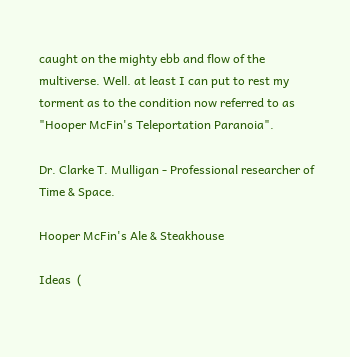caught on the mighty ebb and flow of the multiverse. Well. at least I can put to rest my torment as to the condition now referred to as "Hooper McFin's Teleportation Paranoia".

Dr. Clarke T. Mulligan - Professional researcher of Time & Space.

Hooper McFin's Ale & Steakhouse

Ideas  (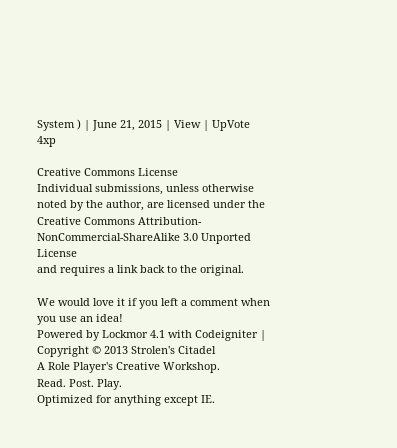System ) | June 21, 2015 | View | UpVote 4xp

Creative Commons License
Individual submissions, unless otherwise noted by the author, are licensed under the
Creative Commons Attribution-NonCommercial-ShareAlike 3.0 Unported License
and requires a link back to the original.

We would love it if you left a comment when you use an idea!
Powered by Lockmor 4.1 with Codeigniter | Copyright © 2013 Strolen's Citadel
A Role Player's Creative Workshop.
Read. Post. Play.
Optimized for anything except IE.